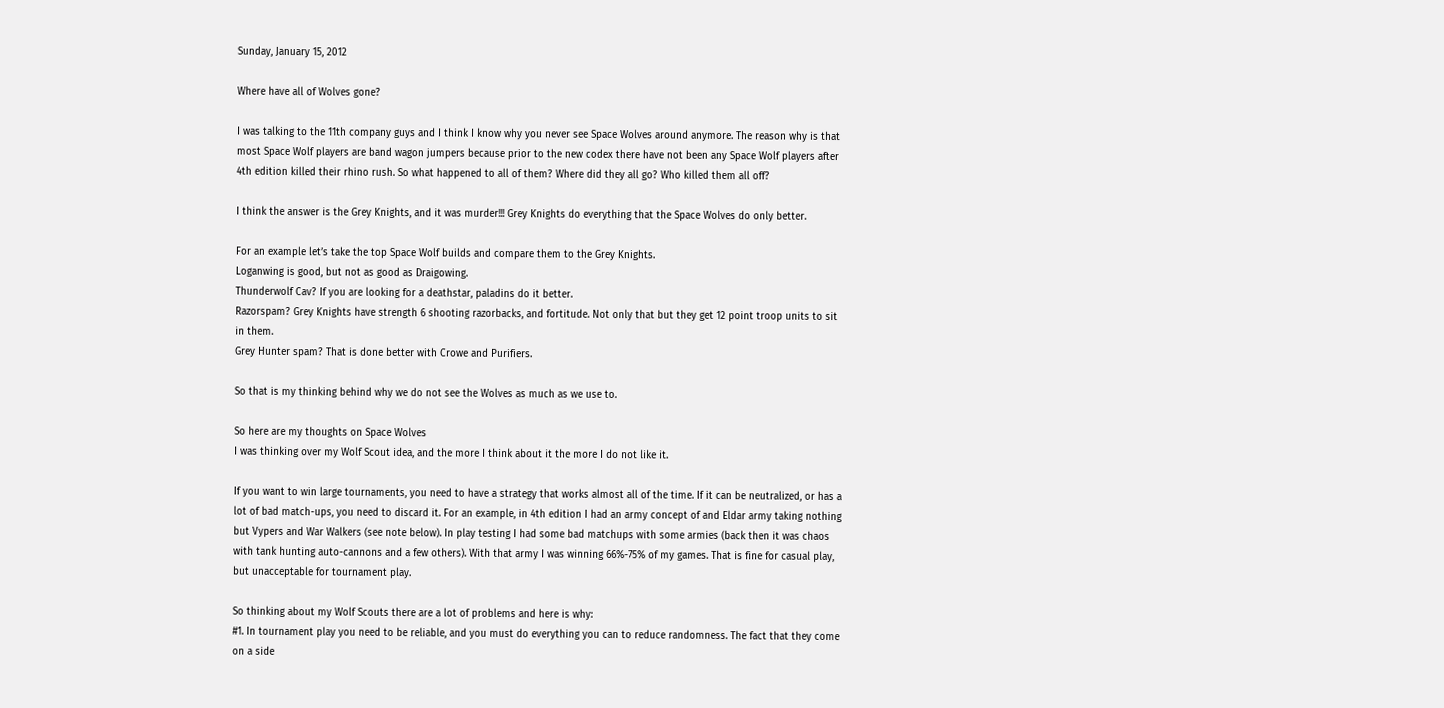Sunday, January 15, 2012

Where have all of Wolves gone?

I was talking to the 11th company guys and I think I know why you never see Space Wolves around anymore. The reason why is that most Space Wolf players are band wagon jumpers because prior to the new codex there have not been any Space Wolf players after 4th edition killed their rhino rush. So what happened to all of them? Where did they all go? Who killed them all off?

I think the answer is the Grey Knights, and it was murder!!! Grey Knights do everything that the Space Wolves do only better.

For an example let’s take the top Space Wolf builds and compare them to the Grey Knights.
Loganwing is good, but not as good as Draigowing.
Thunderwolf Cav? If you are looking for a deathstar, paladins do it better.
Razorspam? Grey Knights have strength 6 shooting razorbacks, and fortitude. Not only that but they get 12 point troop units to sit in them.
Grey Hunter spam? That is done better with Crowe and Purifiers.

So that is my thinking behind why we do not see the Wolves as much as we use to.

So here are my thoughts on Space Wolves
I was thinking over my Wolf Scout idea, and the more I think about it the more I do not like it.

If you want to win large tournaments, you need to have a strategy that works almost all of the time. If it can be neutralized, or has a lot of bad match-ups, you need to discard it. For an example, in 4th edition I had an army concept of and Eldar army taking nothing but Vypers and War Walkers (see note below). In play testing I had some bad matchups with some armies (back then it was chaos with tank hunting auto-cannons and a few others). With that army I was winning 66%-75% of my games. That is fine for casual play, but unacceptable for tournament play.

So thinking about my Wolf Scouts there are a lot of problems and here is why:
#1. In tournament play you need to be reliable, and you must do everything you can to reduce randomness. The fact that they come on a side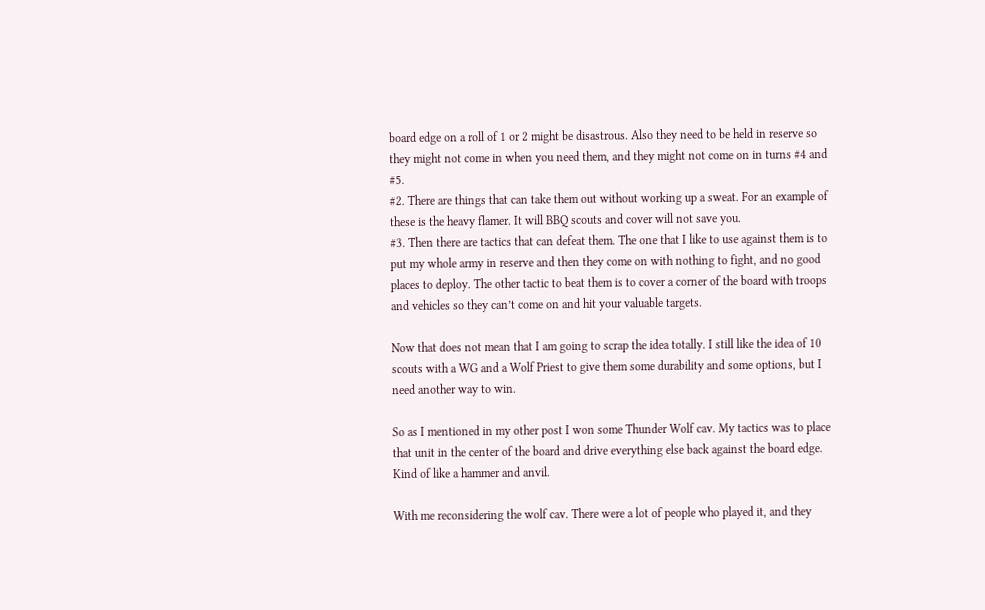board edge on a roll of 1 or 2 might be disastrous. Also they need to be held in reserve so they might not come in when you need them, and they might not come on in turns #4 and #5.
#2. There are things that can take them out without working up a sweat. For an example of these is the heavy flamer. It will BBQ scouts and cover will not save you.
#3. Then there are tactics that can defeat them. The one that I like to use against them is to put my whole army in reserve and then they come on with nothing to fight, and no good places to deploy. The other tactic to beat them is to cover a corner of the board with troops and vehicles so they can’t come on and hit your valuable targets.

Now that does not mean that I am going to scrap the idea totally. I still like the idea of 10 scouts with a WG and a Wolf Priest to give them some durability and some options, but I need another way to win.

So as I mentioned in my other post I won some Thunder Wolf cav. My tactics was to place that unit in the center of the board and drive everything else back against the board edge. Kind of like a hammer and anvil.

With me reconsidering the wolf cav. There were a lot of people who played it, and they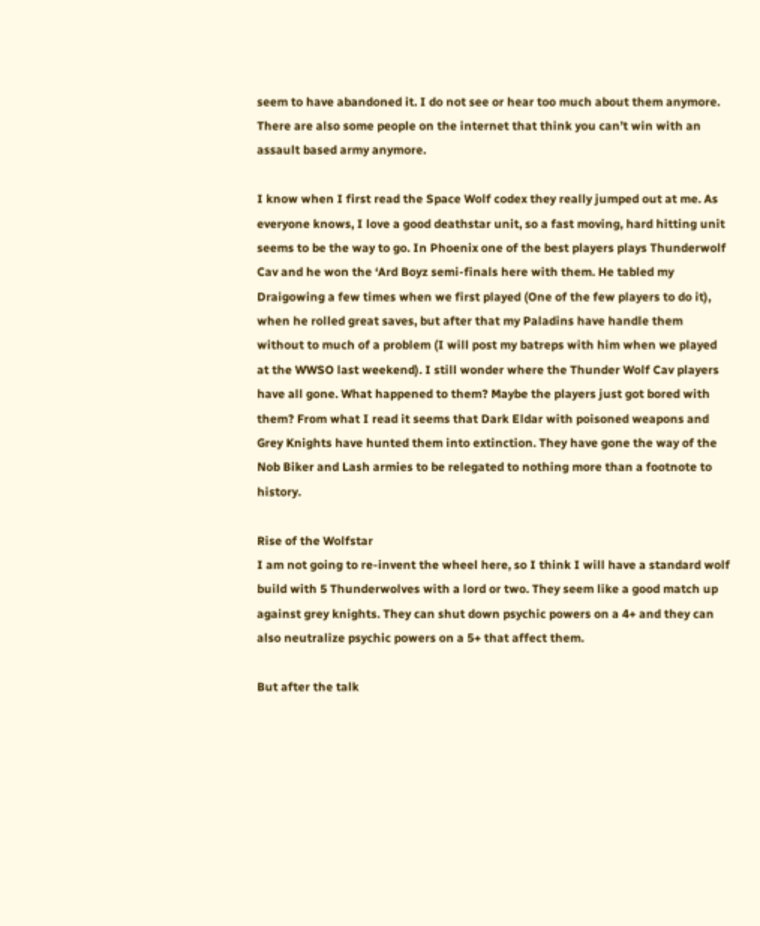seem to have abandoned it. I do not see or hear too much about them anymore. There are also some people on the internet that think you can’t win with an assault based army anymore.

I know when I first read the Space Wolf codex they really jumped out at me. As everyone knows, I love a good deathstar unit, so a fast moving, hard hitting unit seems to be the way to go. In Phoenix one of the best players plays Thunderwolf Cav and he won the ‘Ard Boyz semi-finals here with them. He tabled my Draigowing a few times when we first played (One of the few players to do it), when he rolled great saves, but after that my Paladins have handle them without to much of a problem (I will post my batreps with him when we played at the WWSO last weekend). I still wonder where the Thunder Wolf Cav players have all gone. What happened to them? Maybe the players just got bored with them? From what I read it seems that Dark Eldar with poisoned weapons and Grey Knights have hunted them into extinction. They have gone the way of the Nob Biker and Lash armies to be relegated to nothing more than a footnote to history.

Rise of the Wolfstar
I am not going to re-invent the wheel here, so I think I will have a standard wolf build with 5 Thunderwolves with a lord or two. They seem like a good match up against grey knights. They can shut down psychic powers on a 4+ and they can also neutralize psychic powers on a 5+ that affect them.

But after the talk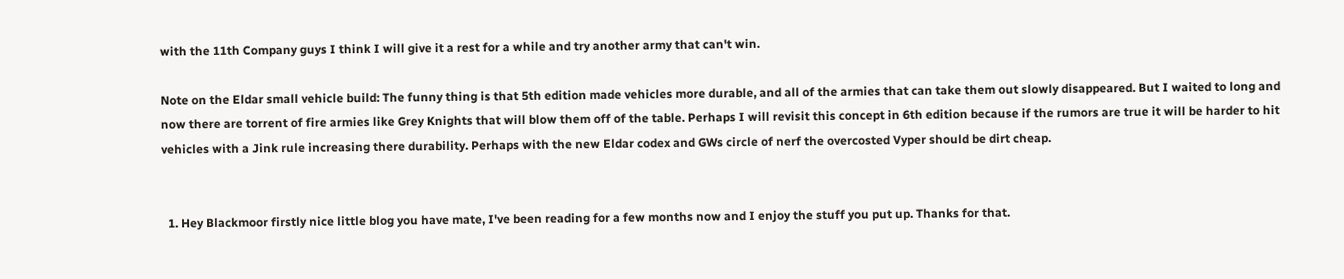with the 11th Company guys I think I will give it a rest for a while and try another army that can't win.

Note on the Eldar small vehicle build: The funny thing is that 5th edition made vehicles more durable, and all of the armies that can take them out slowly disappeared. But I waited to long and now there are torrent of fire armies like Grey Knights that will blow them off of the table. Perhaps I will revisit this concept in 6th edition because if the rumors are true it will be harder to hit vehicles with a Jink rule increasing there durability. Perhaps with the new Eldar codex and GWs circle of nerf the overcosted Vyper should be dirt cheap.


  1. Hey Blackmoor firstly nice little blog you have mate, I've been reading for a few months now and I enjoy the stuff you put up. Thanks for that.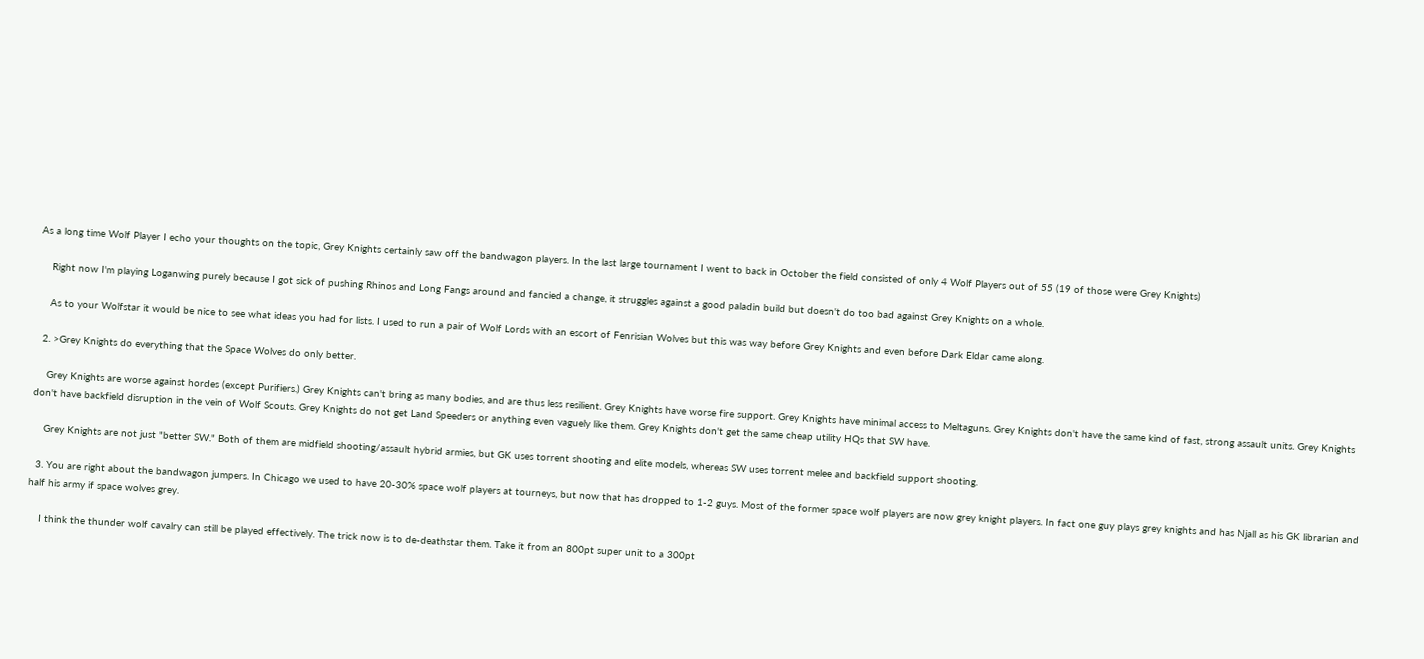As a long time Wolf Player I echo your thoughts on the topic, Grey Knights certainly saw off the bandwagon players. In the last large tournament I went to back in October the field consisted of only 4 Wolf Players out of 55 (19 of those were Grey Knights)

    Right now I'm playing Loganwing purely because I got sick of pushing Rhinos and Long Fangs around and fancied a change, it struggles against a good paladin build but doesn't do too bad against Grey Knights on a whole.

    As to your Wolfstar it would be nice to see what ideas you had for lists. I used to run a pair of Wolf Lords with an escort of Fenrisian Wolves but this was way before Grey Knights and even before Dark Eldar came along.

  2. >Grey Knights do everything that the Space Wolves do only better.

    Grey Knights are worse against hordes (except Purifiers.) Grey Knights can't bring as many bodies, and are thus less resilient. Grey Knights have worse fire support. Grey Knights have minimal access to Meltaguns. Grey Knights don't have the same kind of fast, strong assault units. Grey Knights don't have backfield disruption in the vein of Wolf Scouts. Grey Knights do not get Land Speeders or anything even vaguely like them. Grey Knights don't get the same cheap utility HQs that SW have.

    Grey Knights are not just "better SW." Both of them are midfield shooting/assault hybrid armies, but GK uses torrent shooting and elite models, whereas SW uses torrent melee and backfield support shooting.

  3. You are right about the bandwagon jumpers. In Chicago we used to have 20-30% space wolf players at tourneys, but now that has dropped to 1-2 guys. Most of the former space wolf players are now grey knight players. In fact one guy plays grey knights and has Njall as his GK librarian and half his army if space wolves grey.

    I think the thunder wolf cavalry can still be played effectively. The trick now is to de-deathstar them. Take it from an 800pt super unit to a 300pt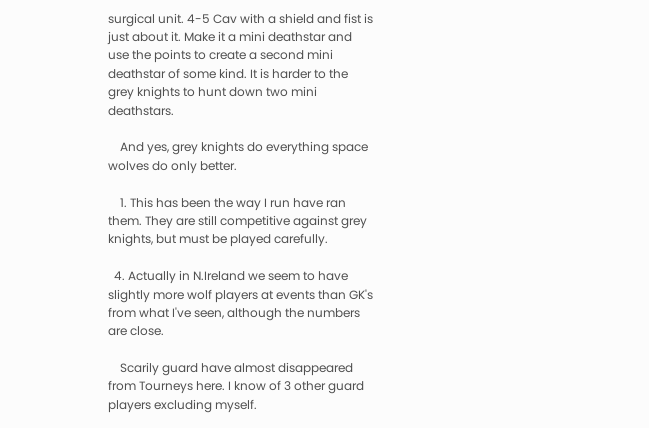surgical unit. 4-5 Cav with a shield and fist is just about it. Make it a mini deathstar and use the points to create a second mini deathstar of some kind. It is harder to the grey knights to hunt down two mini deathstars.

    And yes, grey knights do everything space wolves do only better.

    1. This has been the way I run have ran them. They are still competitive against grey knights, but must be played carefully.

  4. Actually in N.Ireland we seem to have slightly more wolf players at events than GK's from what I've seen, although the numbers are close.

    Scarily guard have almost disappeared from Tourneys here. I know of 3 other guard players excluding myself.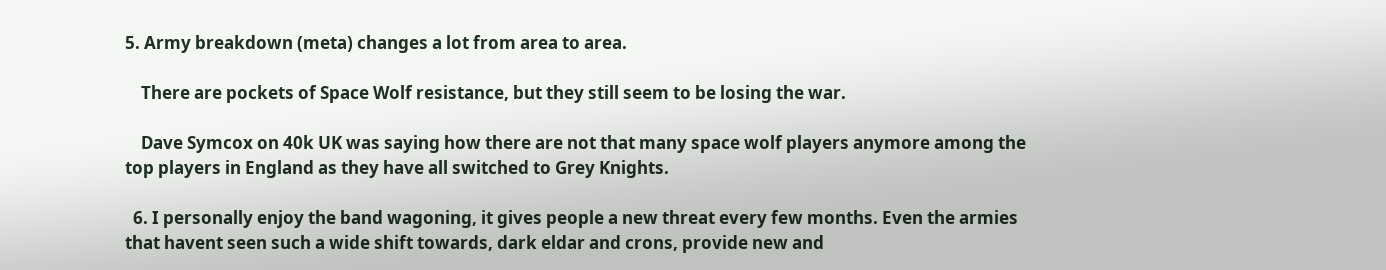5. Army breakdown (meta) changes a lot from area to area.

    There are pockets of Space Wolf resistance, but they still seem to be losing the war.

    Dave Symcox on 40k UK was saying how there are not that many space wolf players anymore among the top players in England as they have all switched to Grey Knights.

  6. I personally enjoy the band wagoning, it gives people a new threat every few months. Even the armies that havent seen such a wide shift towards, dark eldar and crons, provide new and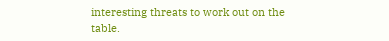interesting threats to work out on the table.